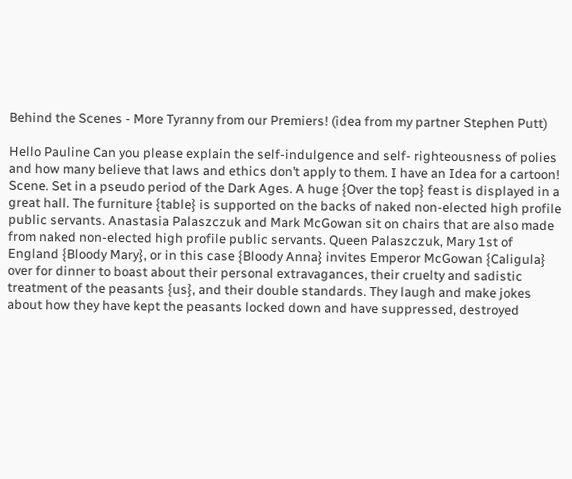Behind the Scenes - More Tyranny from our Premiers! (idea from my partner Stephen Putt)

Hello Pauline Can you please explain the self-indulgence and self- righteousness of polies and how many believe that laws and ethics don’t apply to them. I have an Idea for a cartoon! Scene. Set in a pseudo period of the Dark Ages. A huge {Over the top} feast is displayed in a great hall. The furniture {table} is supported on the backs of naked non-elected high profile public servants. Anastasia Palaszczuk and Mark McGowan sit on chairs that are also made from naked non-elected high profile public servants. Queen Palaszczuk, Mary 1st of England {Bloody Mary}, or in this case {Bloody Anna} invites Emperor McGowan {Caligula} over for dinner to boast about their personal extravagances, their cruelty and sadistic treatment of the peasants {us}, and their double standards. They laugh and make jokes about how they have kept the peasants locked down and have suppressed, destroyed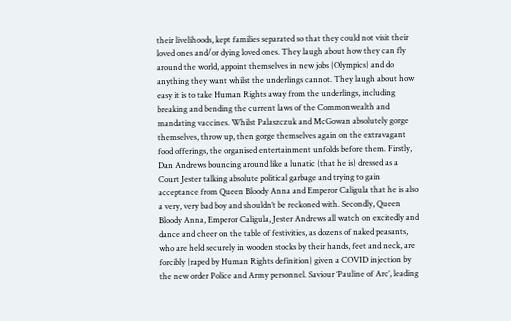their livelihoods, kept families separated so that they could not visit their loved ones and/or dying loved ones. They laugh about how they can fly around the world, appoint themselves in new jobs {Olympics} and do anything they want whilst the underlings cannot. They laugh about how easy it is to take Human Rights away from the underlings, including breaking and bending the current laws of the Commonwealth and mandating vaccines. Whilst Palaszczuk and McGowan absolutely gorge themselves, throw up, then gorge themselves again on the extravagant food offerings, the organised entertainment unfolds before them. Firstly, Dan Andrews bouncing around like a lunatic {that he is} dressed as a Court Jester talking absolute political garbage and trying to gain acceptance from Queen Bloody Anna and Emperor Caligula that he is also a very, very bad boy and shouldn’t be reckoned with. Secondly, Queen Bloody Anna, Emperor Caligula, Jester Andrews all watch on excitedly and dance and cheer on the table of festivities, as dozens of naked peasants, who are held securely in wooden stocks by their hands, feet and neck, are forcibly {raped by Human Rights definition} given a COVID injection by the new order Police and Army personnel. Saviour ‘Pauline of Arc’, leading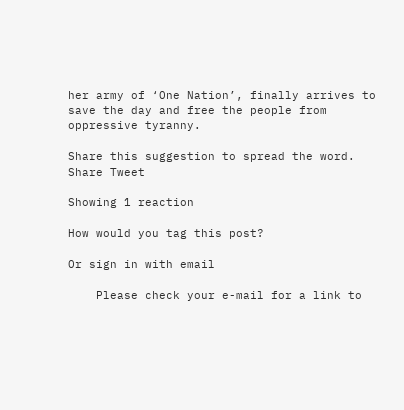her army of ‘One Nation’, finally arrives to save the day and free the people from oppressive tyranny.

Share this suggestion to spread the word.
Share Tweet

Showing 1 reaction

How would you tag this post?

Or sign in with email

    Please check your e-mail for a link to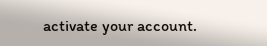activate your account.